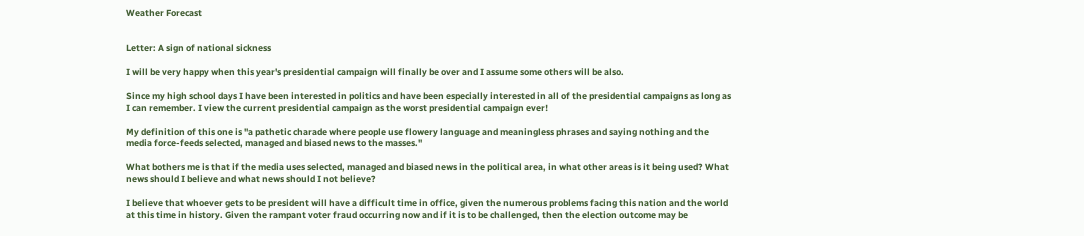Weather Forecast


Letter: A sign of national sickness

I will be very happy when this year's presidential campaign will finally be over and I assume some others will be also.

Since my high school days I have been interested in politics and have been especially interested in all of the presidential campaigns as long as I can remember. I view the current presidential campaign as the worst presidential campaign ever!

My definition of this one is "a pathetic charade where people use flowery language and meaningless phrases and saying nothing and the media force-feeds selected, managed and biased news to the masses."

What bothers me is that if the media uses selected, managed and biased news in the political area, in what other areas is it being used? What news should I believe and what news should I not believe?

I believe that whoever gets to be president will have a difficult time in office, given the numerous problems facing this nation and the world at this time in history. Given the rampant voter fraud occurring now and if it is to be challenged, then the election outcome may be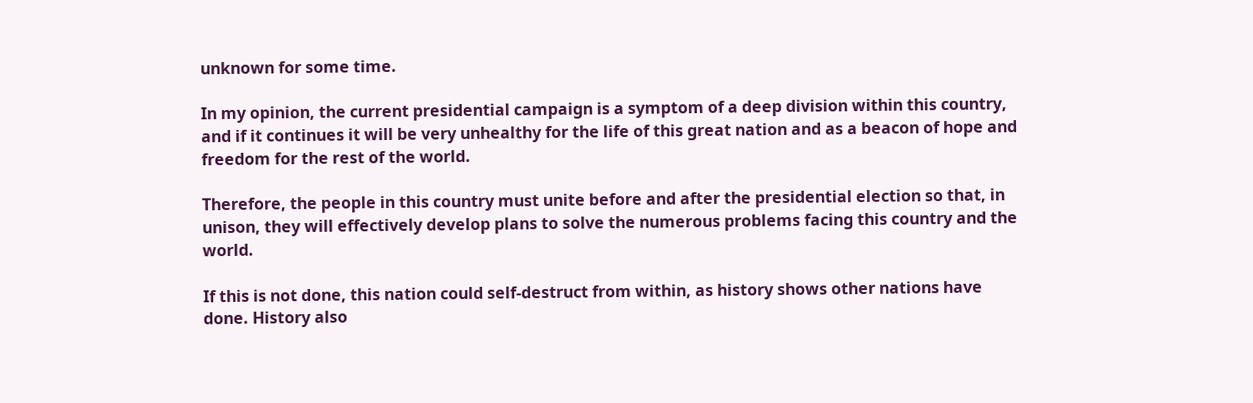unknown for some time.

In my opinion, the current presidential campaign is a symptom of a deep division within this country, and if it continues it will be very unhealthy for the life of this great nation and as a beacon of hope and freedom for the rest of the world.

Therefore, the people in this country must unite before and after the presidential election so that, in unison, they will effectively develop plans to solve the numerous problems facing this country and the world.

If this is not done, this nation could self-destruct from within, as history shows other nations have done. History also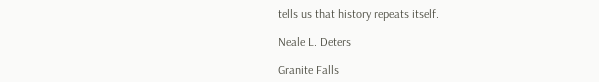tells us that history repeats itself.

Neale L. Deters

Granite Falls